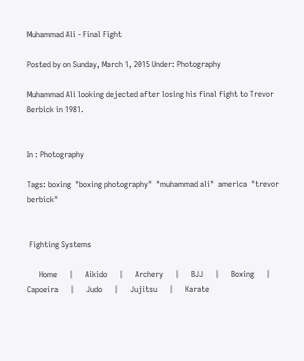Muhammad Ali - Final Fight

Posted by on Sunday, March 1, 2015 Under: Photography

Muhammad Ali looking dejected after losing his final fight to Trevor Berbick in 1981.


In : Photography

Tags: boxing  "boxing photography"  "muhammad ali"  america  "trevor berbick"


 Fighting Systems

      Home      |      Aikido      |      Archery      |      BJJ      |      Boxing      |      Capoeira      |      Judo      |      Jujitsu      |      Karate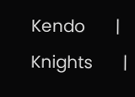Kendo      |      Knights      |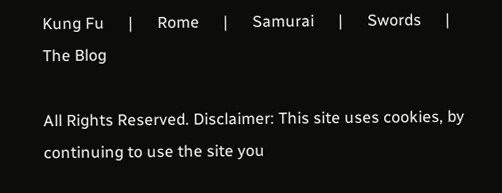Kung Fu      |      Rome      |      Samurai      |      Swords      |      The Blog

All Rights Reserved. Disclaimer: This site uses cookies, by continuing to use the site you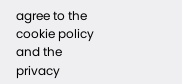agree to the cookie policy and the privacy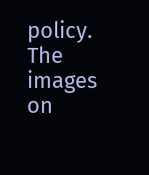policy. The images on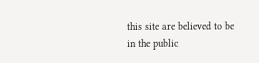this site are believed to be in the public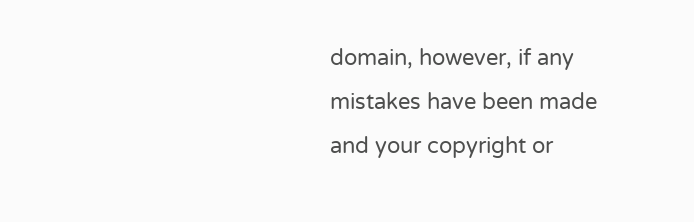domain, however, if any mistakes have been made and your copyright or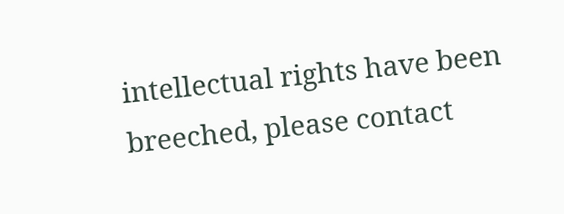intellectual rights have been breeched, please contact